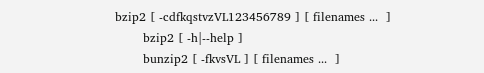bzip2 [ -cdfkqstvzVL123456789 ] [ filenames ...  ]
       bzip2 [ -h|--help ]
       bunzip2 [ -fkvsVL ] [ filenames ...  ]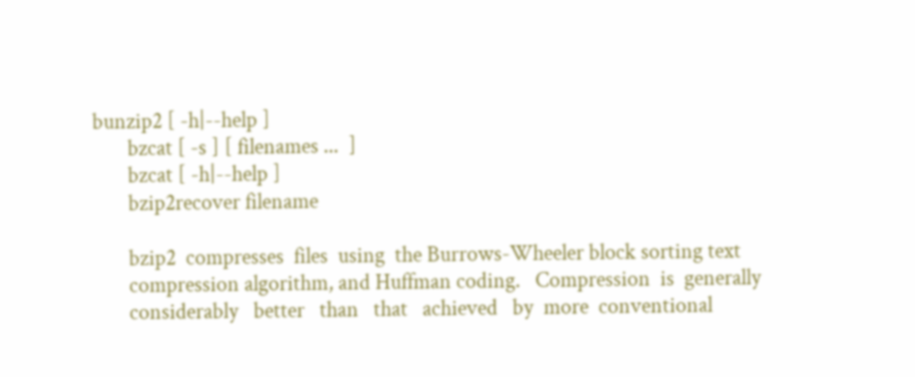bunzip2 [ -h|--help ]
       bzcat [ -s ] [ filenames ...  ]
       bzcat [ -h|--help ]
       bzip2recover filename

       bzip2  compresses  files  using  the Burrows-Wheeler block sorting text
       compression algorithm, and Huffman coding.   Compression  is  generally
       considerably   better   than   that   achieved   by  more  conventional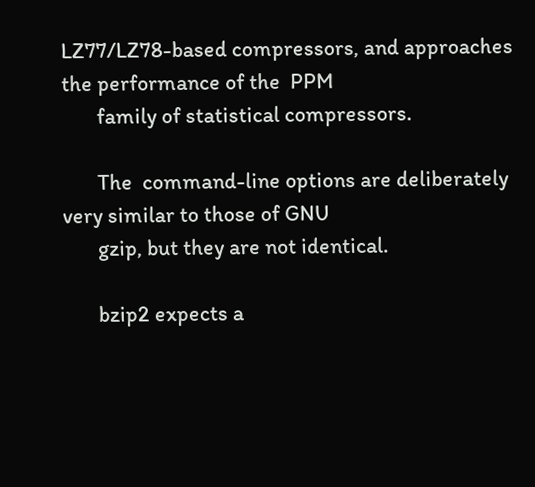LZ77/LZ78-based compressors, and approaches the performance of the  PPM
       family of statistical compressors.

       The  command-line options are deliberately very similar to those of GNU
       gzip, but they are not identical.

       bzip2 expects a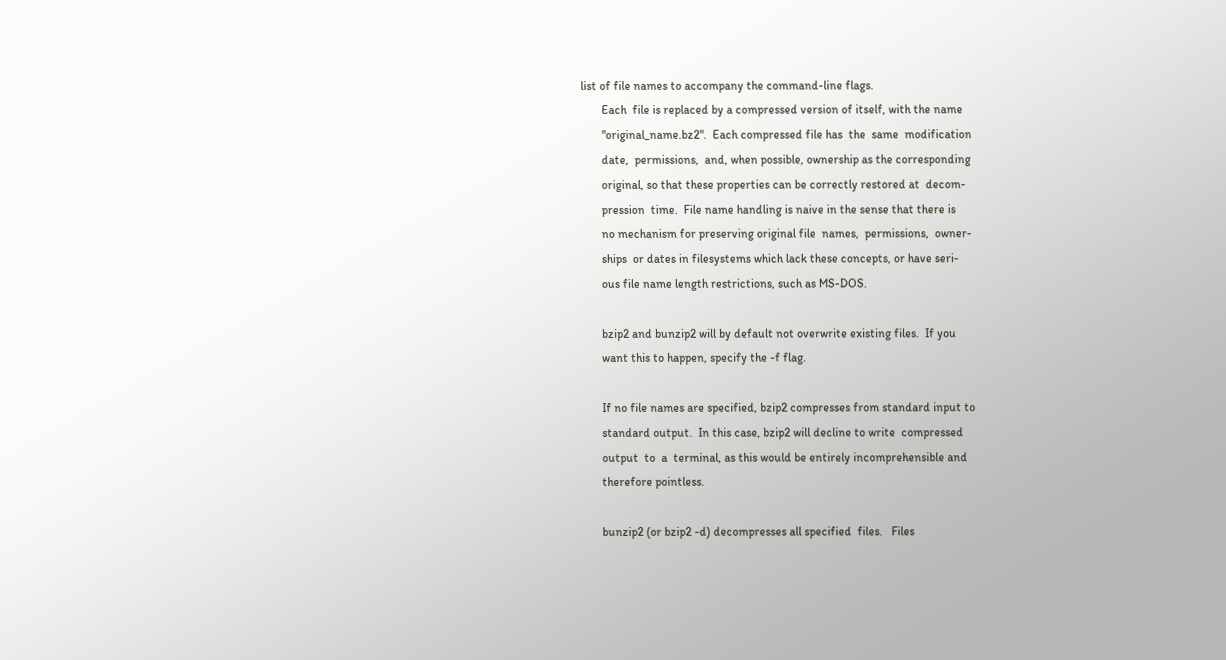list of file names to accompany the command-line flags.
       Each  file is replaced by a compressed version of itself, with the name
       "original_name.bz2".  Each compressed file has  the  same  modification
       date,  permissions,  and, when possible, ownership as the corresponding
       original, so that these properties can be correctly restored at  decom-
       pression  time.  File name handling is naive in the sense that there is
       no mechanism for preserving original file  names,  permissions,  owner-
       ships  or dates in filesystems which lack these concepts, or have seri-
       ous file name length restrictions, such as MS-DOS.

       bzip2 and bunzip2 will by default not overwrite existing files.  If you
       want this to happen, specify the -f flag.

       If no file names are specified, bzip2 compresses from standard input to
       standard output.  In this case, bzip2 will decline to write  compressed
       output  to  a  terminal, as this would be entirely incomprehensible and
       therefore pointless.

       bunzip2 (or bzip2 -d) decompresses all specified  files.   Files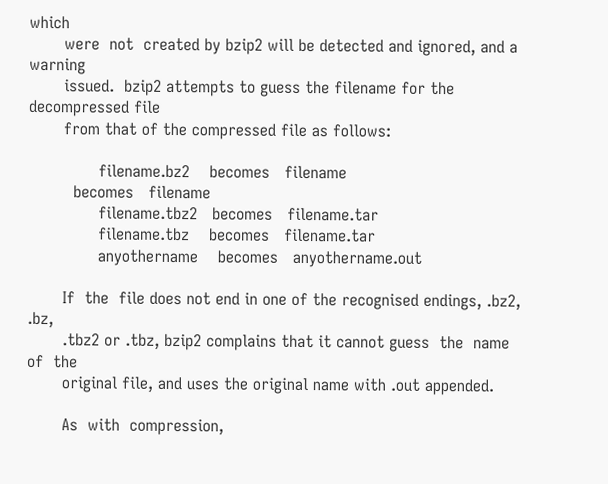which
       were  not  created by bzip2 will be detected and ignored, and a warning
       issued.  bzip2 attempts to guess the filename for the decompressed file
       from that of the compressed file as follows:

              filename.bz2    becomes   filename
         becomes   filename
              filename.tbz2   becomes   filename.tar
              filename.tbz    becomes   filename.tar
              anyothername    becomes   anyothername.out

       If  the  file does not end in one of the recognised endings, .bz2, .bz,
       .tbz2 or .tbz, bzip2 complains that it cannot guess  the  name  of  the
       original file, and uses the original name with .out appended.

       As  with  compression,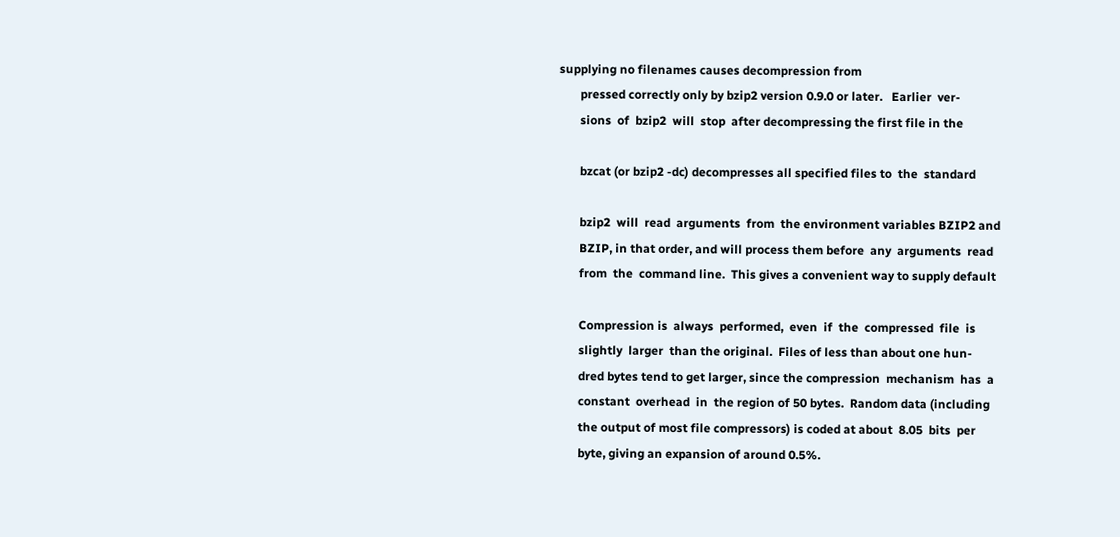supplying no filenames causes decompression from
       pressed correctly only by bzip2 version 0.9.0 or later.   Earlier  ver-
       sions  of  bzip2  will  stop  after decompressing the first file in the

       bzcat (or bzip2 -dc) decompresses all specified files to  the  standard

       bzip2  will  read  arguments  from  the environment variables BZIP2 and
       BZIP, in that order, and will process them before  any  arguments  read
       from  the  command line.  This gives a convenient way to supply default

       Compression is  always  performed,  even  if  the  compressed  file  is
       slightly  larger  than the original.  Files of less than about one hun-
       dred bytes tend to get larger, since the compression  mechanism  has  a
       constant  overhead  in  the region of 50 bytes.  Random data (including
       the output of most file compressors) is coded at about  8.05  bits  per
       byte, giving an expansion of around 0.5%.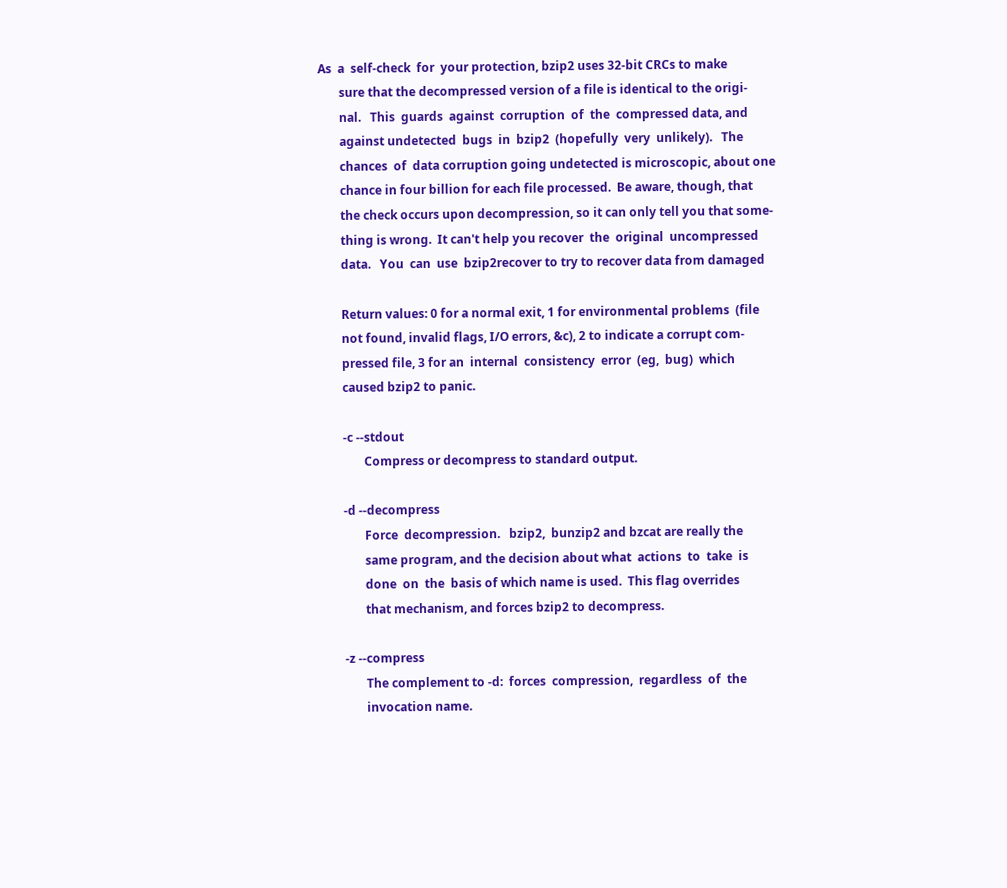As  a  self-check  for  your protection, bzip2 uses 32-bit CRCs to make
       sure that the decompressed version of a file is identical to the origi-
       nal.   This  guards  against  corruption  of  the  compressed data, and
       against undetected  bugs  in  bzip2  (hopefully  very  unlikely).   The
       chances  of  data corruption going undetected is microscopic, about one
       chance in four billion for each file processed.  Be aware, though, that
       the check occurs upon decompression, so it can only tell you that some-
       thing is wrong.  It can't help you recover  the  original  uncompressed
       data.   You  can  use  bzip2recover to try to recover data from damaged

       Return values: 0 for a normal exit, 1 for environmental problems  (file
       not found, invalid flags, I/O errors, &c), 2 to indicate a corrupt com-
       pressed file, 3 for an  internal  consistency  error  (eg,  bug)  which
       caused bzip2 to panic.

       -c --stdout
              Compress or decompress to standard output.

       -d --decompress
              Force  decompression.   bzip2,  bunzip2 and bzcat are really the
              same program, and the decision about what  actions  to  take  is
              done  on  the  basis of which name is used.  This flag overrides
              that mechanism, and forces bzip2 to decompress.

       -z --compress
              The complement to -d:  forces  compression,  regardless  of  the
              invocation name.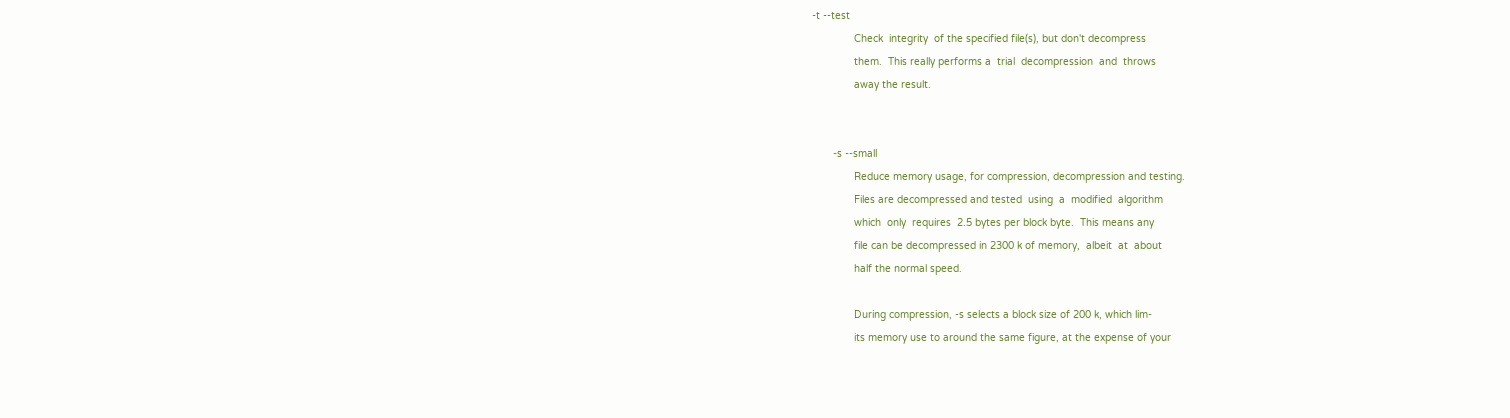-t --test
              Check  integrity  of the specified file(s), but don't decompress
              them.  This really performs a  trial  decompression  and  throws
              away the result.


       -s --small
              Reduce memory usage, for compression, decompression and testing.
              Files are decompressed and tested  using  a  modified  algorithm
              which  only  requires  2.5 bytes per block byte.  This means any
              file can be decompressed in 2300 k of memory,  albeit  at  about
              half the normal speed.

              During compression, -s selects a block size of 200 k, which lim-
              its memory use to around the same figure, at the expense of your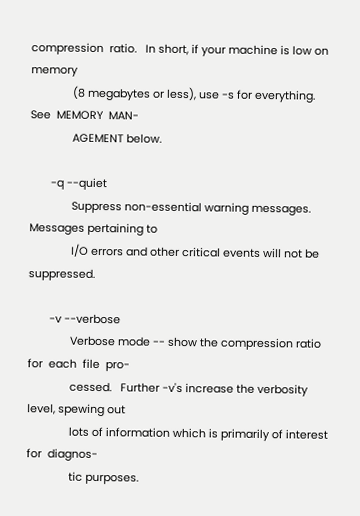compression  ratio.   In short, if your machine is low on memory
              (8 megabytes or less), use -s for everything.  See  MEMORY  MAN-
              AGEMENT below.

       -q --quiet
              Suppress non-essential warning messages.  Messages pertaining to
              I/O errors and other critical events will not be suppressed.

       -v --verbose
              Verbose mode -- show the compression ratio for  each  file  pro-
              cessed.   Further -v's increase the verbosity level, spewing out
              lots of information which is primarily of interest for  diagnos-
              tic purposes.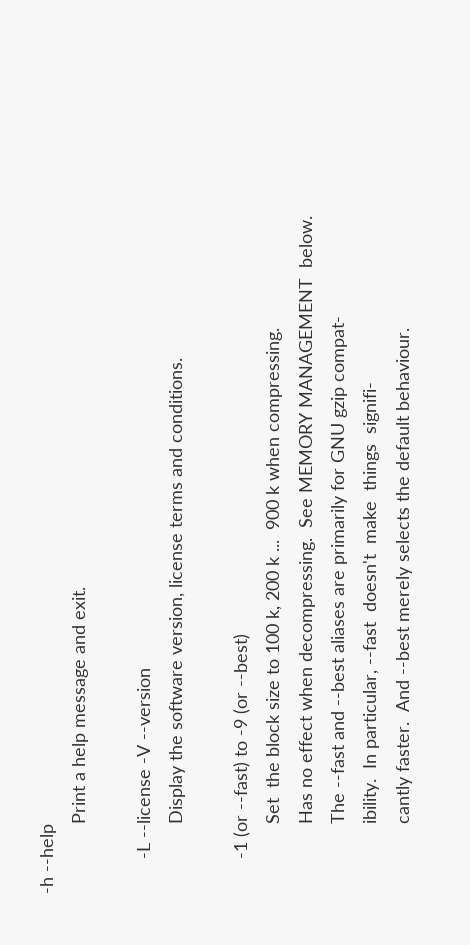-h --help
              Print a help message and exit.

       -L --license -V --version
              Display the software version, license terms and conditions.

       -1 (or --fast) to -9 (or --best)
              Set  the block size to 100 k, 200 k ...  900 k when compressing.
              Has no effect when decompressing.  See MEMORY MANAGEMENT  below.
              The --fast and --best aliases are primarily for GNU gzip compat-
              ibility.  In particular, --fast  doesn't  make  things  signifi-
              cantly faster.  And --best merely selects the default behaviour.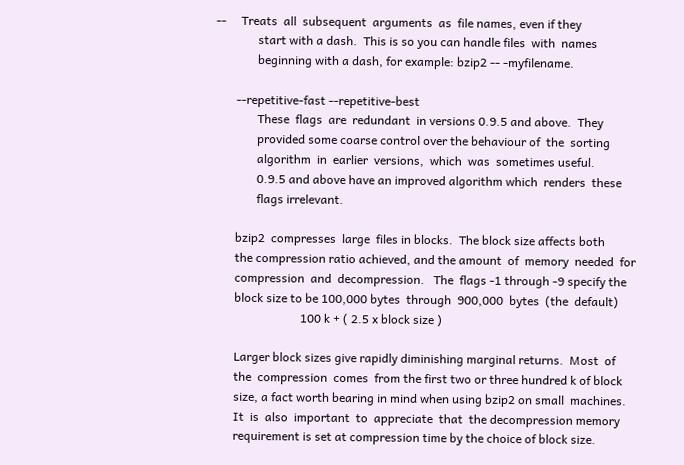--     Treats  all  subsequent  arguments  as  file names, even if they
              start with a dash.  This is so you can handle files  with  names
              beginning with a dash, for example: bzip2 -- -myfilename.

       --repetitive-fast --repetitive-best
              These  flags  are  redundant  in versions 0.9.5 and above.  They
              provided some coarse control over the behaviour of  the  sorting
              algorithm  in  earlier  versions,  which  was  sometimes useful.
              0.9.5 and above have an improved algorithm which  renders  these
              flags irrelevant.

       bzip2  compresses  large  files in blocks.  The block size affects both
       the compression ratio achieved, and the amount  of  memory  needed  for
       compression  and  decompression.   The  flags -1 through -9 specify the
       block size to be 100,000 bytes  through  900,000  bytes  (the  default)
                             100 k + ( 2.5 x block size )

       Larger block sizes give rapidly diminishing marginal returns.  Most  of
       the  compression  comes  from the first two or three hundred k of block
       size, a fact worth bearing in mind when using bzip2 on small  machines.
       It  is  also  important  to  appreciate  that  the decompression memory
       requirement is set at compression time by the choice of block size.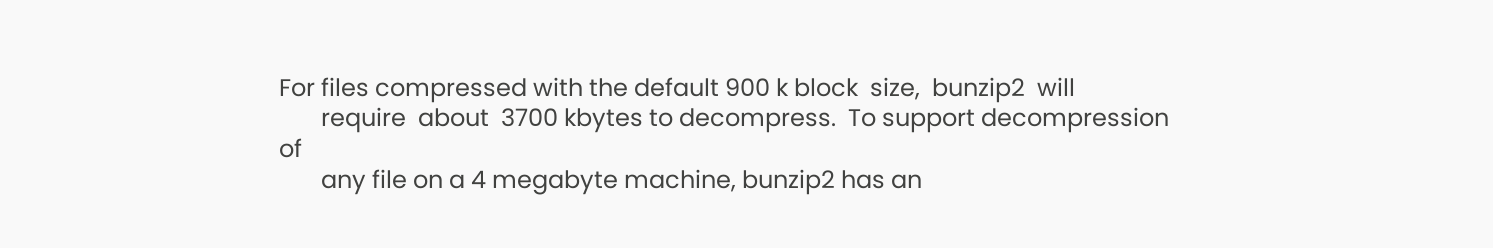For files compressed with the default 900 k block  size,  bunzip2  will
       require  about  3700 kbytes to decompress.  To support decompression of
       any file on a 4 megabyte machine, bunzip2 has an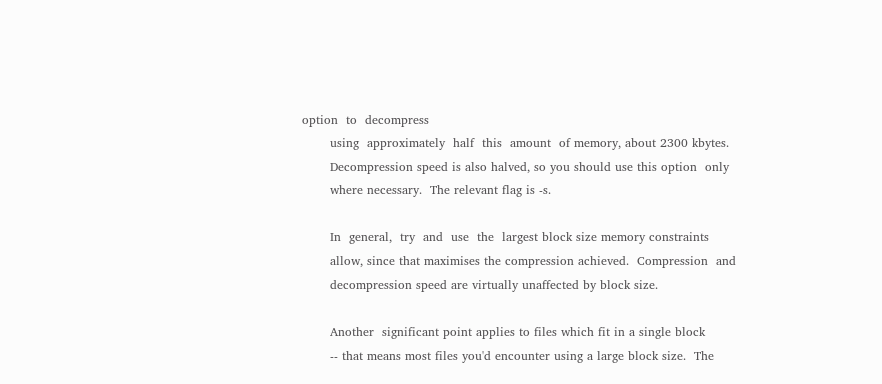option  to  decompress
       using  approximately  half  this  amount  of memory, about 2300 kbytes.
       Decompression speed is also halved, so you should use this option  only
       where necessary.  The relevant flag is -s.

       In  general,  try  and  use  the  largest block size memory constraints
       allow, since that maximises the compression achieved.  Compression  and
       decompression speed are virtually unaffected by block size.

       Another  significant point applies to files which fit in a single block
       -- that means most files you'd encounter using a large block size.  The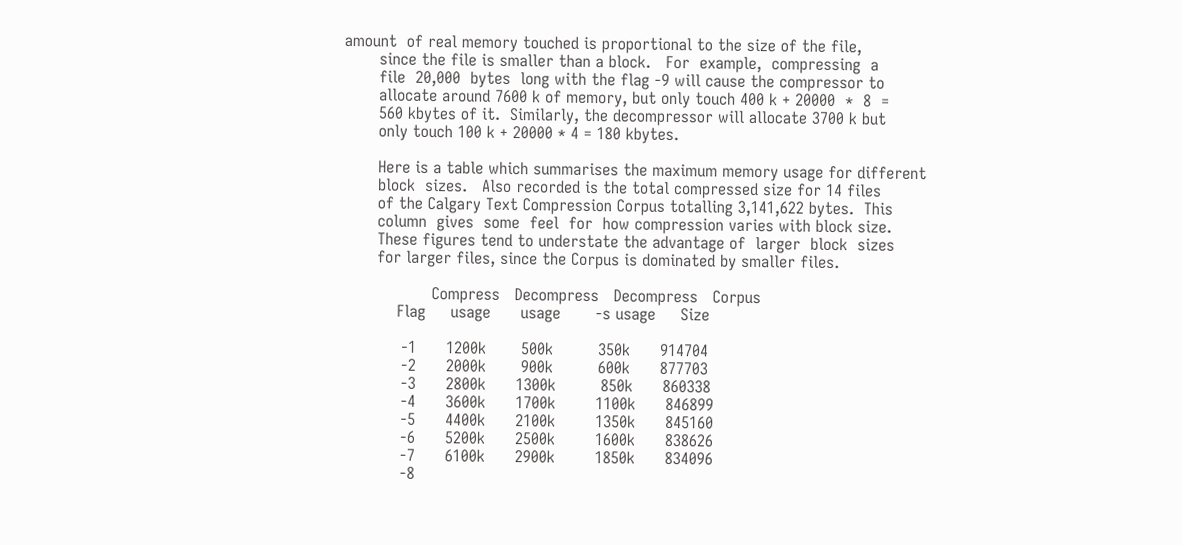amount  of real memory touched is proportional to the size of the file,
       since the file is smaller than a block.   For  example,  compressing  a
       file  20,000  bytes  long with the flag -9 will cause the compressor to
       allocate around 7600 k of memory, but only touch 400 k + 20000  *  8  =
       560 kbytes of it.  Similarly, the decompressor will allocate 3700 k but
       only touch 100 k + 20000 * 4 = 180 kbytes.

       Here is a table which summarises the maximum memory usage for different
       block  sizes.   Also recorded is the total compressed size for 14 files
       of the Calgary Text Compression Corpus totalling 3,141,622 bytes.  This
       column  gives  some  feel  for  how compression varies with block size.
       These figures tend to understate the advantage of  larger  block  sizes
       for larger files, since the Corpus is dominated by smaller files.

                  Compress   Decompress   Decompress   Corpus
           Flag     usage      usage       -s usage     Size

            -1      1200k       500k         350k      914704
            -2      2000k       900k         600k      877703
            -3      2800k      1300k         850k      860338
            -4      3600k      1700k        1100k      846899
            -5      4400k      2100k        1350k      845160
            -6      5200k      2500k        1600k      838626
            -7      6100k      2900k        1850k      834096
            -8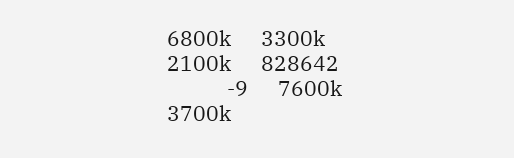6800k      3300k        2100k      828642
            -9      7600k      3700k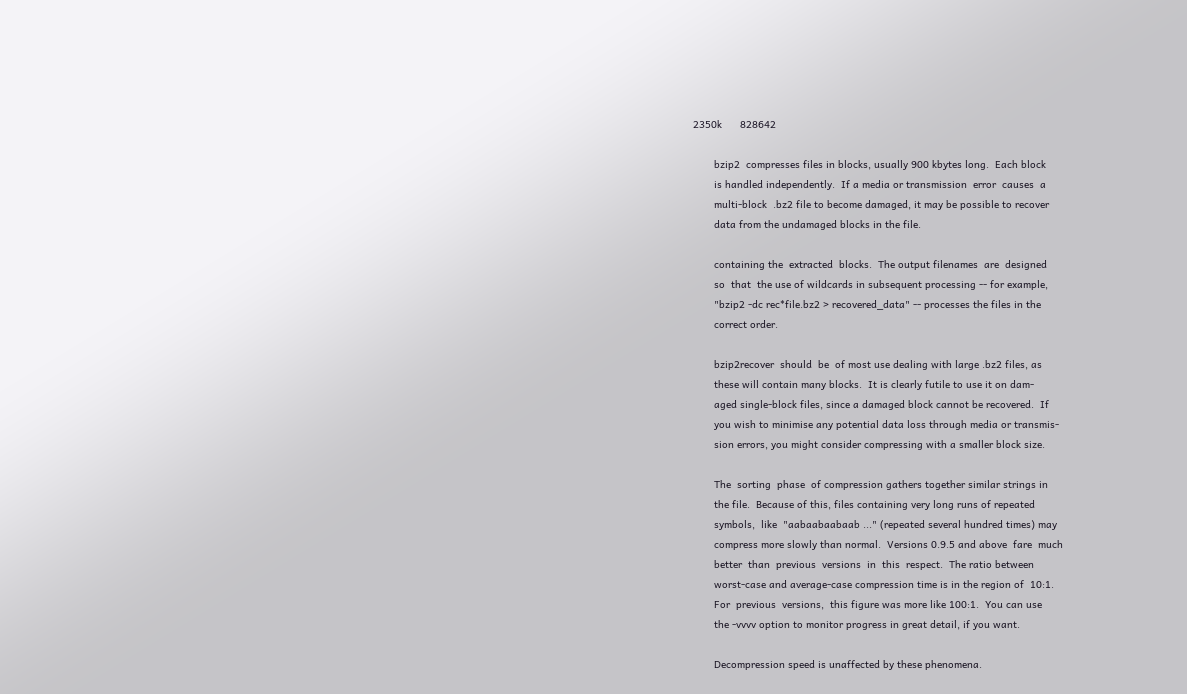2350k      828642

       bzip2  compresses files in blocks, usually 900 kbytes long.  Each block
       is handled independently.  If a media or transmission  error  causes  a
       multi-block  .bz2 file to become damaged, it may be possible to recover
       data from the undamaged blocks in the file.

       containing the  extracted  blocks.  The output filenames  are  designed
       so  that  the use of wildcards in subsequent processing -- for example,
       "bzip2 -dc rec*file.bz2 > recovered_data" -- processes the files in the
       correct order.

       bzip2recover  should  be  of most use dealing with large .bz2 files, as
       these will contain many blocks.  It is clearly futile to use it on dam-
       aged single-block files, since a damaged block cannot be recovered.  If
       you wish to minimise any potential data loss through media or transmis-
       sion errors, you might consider compressing with a smaller block size.

       The  sorting  phase  of compression gathers together similar strings in
       the file.  Because of this, files containing very long runs of repeated
       symbols,  like  "aabaabaabaab ..." (repeated several hundred times) may
       compress more slowly than normal.  Versions 0.9.5 and above  fare  much
       better  than  previous  versions  in  this  respect.  The ratio between
       worst-case and average-case compression time is in the region of  10:1.
       For  previous  versions,  this figure was more like 100:1.  You can use
       the -vvvv option to monitor progress in great detail, if you want.

       Decompression speed is unaffected by these phenomena.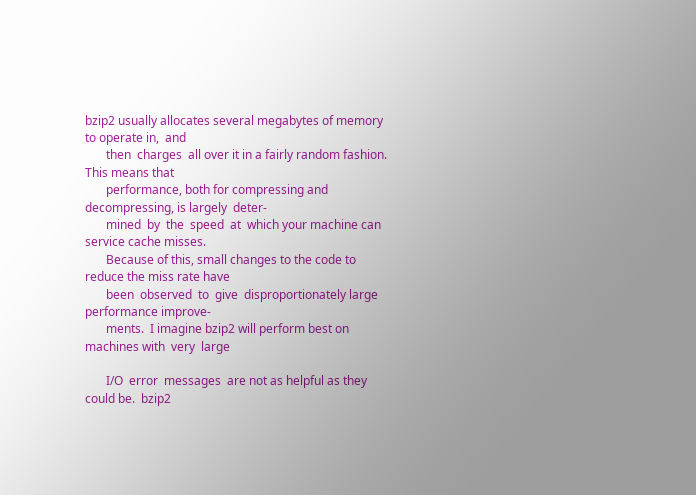bzip2 usually allocates several megabytes of memory to operate in,  and
       then  charges  all over it in a fairly random fashion.  This means that
       performance, both for compressing and decompressing, is largely  deter-
       mined  by  the  speed  at  which your machine can service cache misses.
       Because of this, small changes to the code to reduce the miss rate have
       been  observed  to  give  disproportionately large performance improve-
       ments.  I imagine bzip2 will perform best on machines with  very  large

       I/O  error  messages  are not as helpful as they could be.  bzip2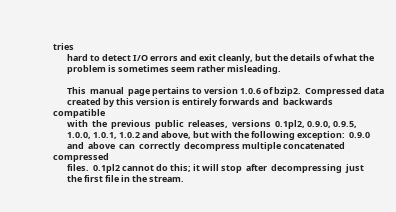tries
       hard to detect I/O errors and exit cleanly, but the details of what the
       problem is sometimes seem rather misleading.

       This  manual  page pertains to version 1.0.6 of bzip2.  Compressed data
       created by this version is entirely forwards and  backwards  compatible
       with  the  previous  public  releases,  versions  0.1pl2, 0.9.0, 0.9.5,
       1.0.0, 1.0.1, 1.0.2 and above, but with the following exception:  0.9.0
       and  above  can  correctly  decompress multiple concatenated compressed
       files.  0.1pl2 cannot do this; it will stop  after  decompressing  just
       the first file in the stream.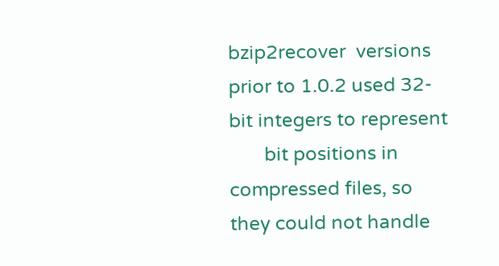bzip2recover  versions prior to 1.0.2 used 32-bit integers to represent
       bit positions in compressed files, so they could not handle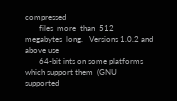compressed
       files  more  than  512  megabytes  long.   Versions 1.0.2 and above use
       64-bit ints on some platforms which support them  (GNU  supported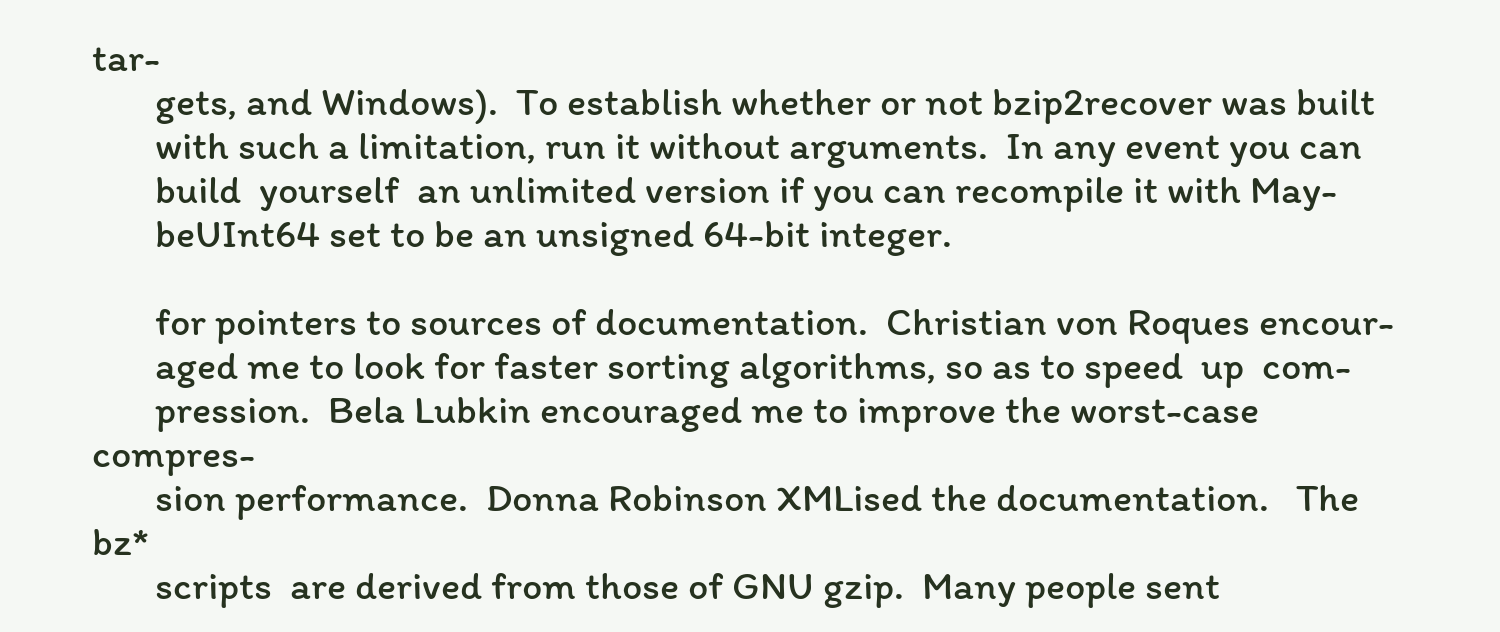tar-
       gets, and Windows).  To establish whether or not bzip2recover was built
       with such a limitation, run it without arguments.  In any event you can
       build  yourself  an unlimited version if you can recompile it with May-
       beUInt64 set to be an unsigned 64-bit integer.

       for pointers to sources of documentation.  Christian von Roques encour-
       aged me to look for faster sorting algorithms, so as to speed  up  com-
       pression.  Bela Lubkin encouraged me to improve the worst-case compres-
       sion performance.  Donna Robinson XMLised the documentation.   The  bz*
       scripts  are derived from those of GNU gzip.  Many people sent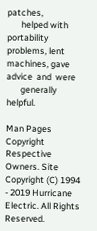patches,
       helped with portability problems, lent machines, gave advice  and  were
       generally helpful.

Man Pages Copyright Respective Owners. Site Copyright (C) 1994 - 2019 Hurricane Electric. All Rights Reserved.